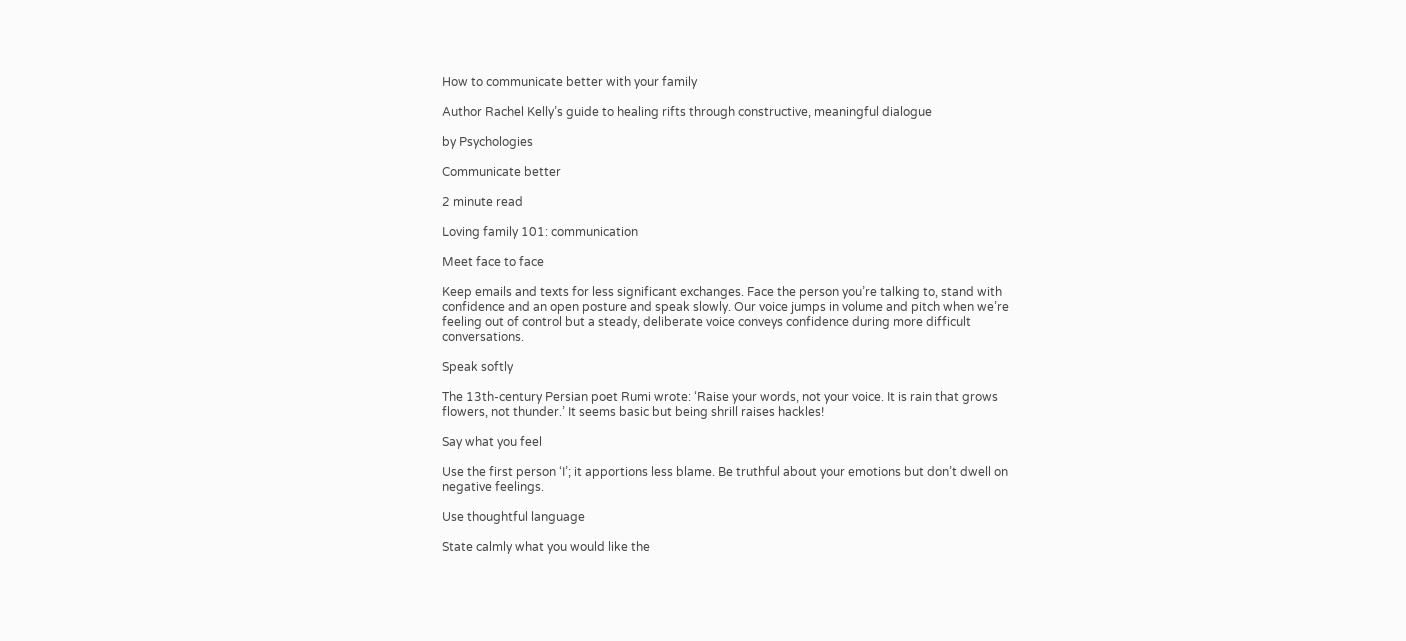How to communicate better with your family

Author Rachel Kelly’s guide to healing rifts through constructive, meaningful dialogue

by Psychologies

Communicate better

2 minute read

Loving family 101: communication

Meet face to face

Keep emails and texts for less significant exchanges. Face the person you’re talking to, stand with confidence and an open posture and speak slowly. Our voice jumps in volume and pitch when we’re feeling out of control but a steady, deliberate voice conveys confidence during more difficult conversations.

Speak softly

The 13th-century Persian poet Rumi wrote: ‘Raise your words, not your voice. It is rain that grows flowers, not thunder.’ It seems basic but being shrill raises hackles!

Say what you feel

Use the first person ‘I’; it apportions less blame. Be truthful about your emotions but don’t dwell on negative feelings.

Use thoughtful language

State calmly what you would like the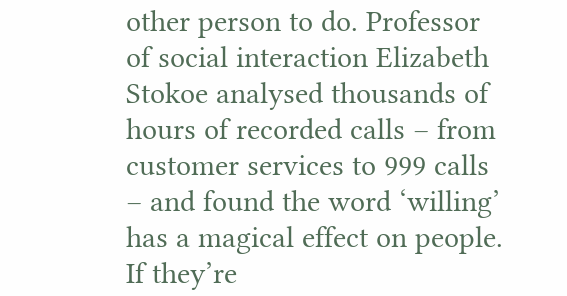other person to do. Professor of social interaction Elizabeth Stokoe analysed thousands of hours of recorded calls – from customer services to 999 calls – and found the word ‘willing’ has a magical effect on people. If they’re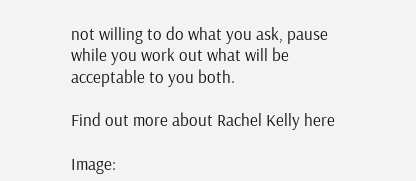not willing to do what you ask, pause while you work out what will be acceptable to you both.

Find out more about Rachel Kelly here

Image: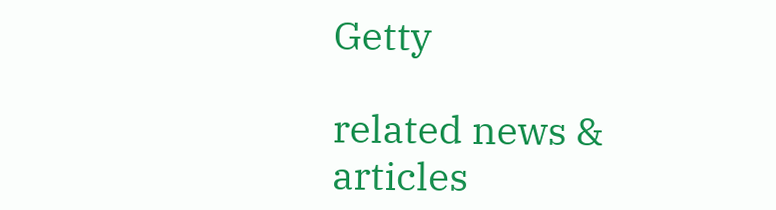Getty

related news & articles